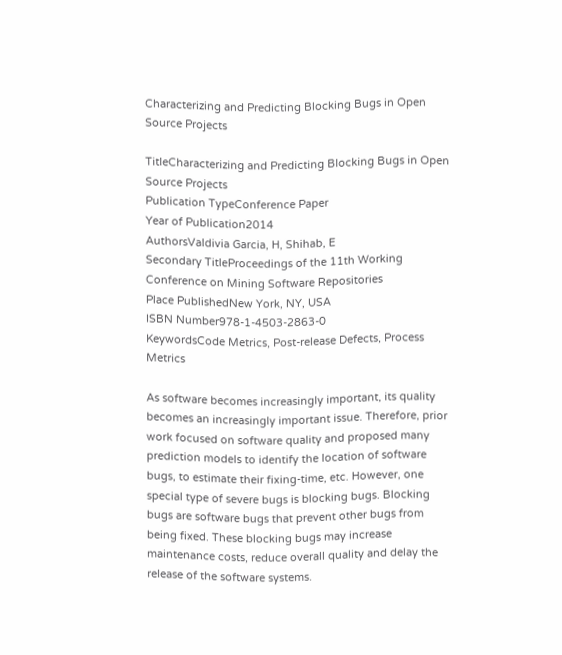Characterizing and Predicting Blocking Bugs in Open Source Projects

TitleCharacterizing and Predicting Blocking Bugs in Open Source Projects
Publication TypeConference Paper
Year of Publication2014
AuthorsValdivia Garcia, H, Shihab, E
Secondary TitleProceedings of the 11th Working Conference on Mining Software Repositories
Place PublishedNew York, NY, USA
ISBN Number978-1-4503-2863-0
KeywordsCode Metrics, Post-release Defects, Process Metrics

As software becomes increasingly important, its quality becomes an increasingly important issue. Therefore, prior work focused on software quality and proposed many prediction models to identify the location of software bugs, to estimate their fixing-time, etc. However, one special type of severe bugs is blocking bugs. Blocking bugs are software bugs that prevent other bugs from being fixed. These blocking bugs may increase maintenance costs, reduce overall quality and delay the release of the software systems.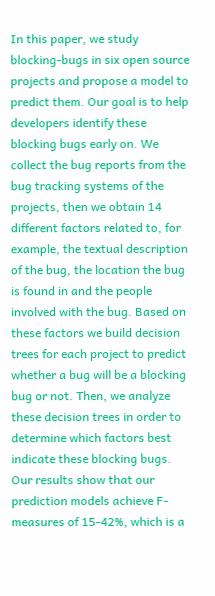In this paper, we study blocking-bugs in six open source projects and propose a model to predict them. Our goal is to help developers identify these blocking bugs early on. We collect the bug reports from the bug tracking systems of the projects, then we obtain 14 different factors related to, for example, the textual description of the bug, the location the bug is found in and the people involved with the bug. Based on these factors we build decision trees for each project to predict whether a bug will be a blocking bug or not. Then, we analyze these decision trees in order to determine which factors best indicate these blocking bugs. Our results show that our prediction models achieve F-measures of 15-42%, which is a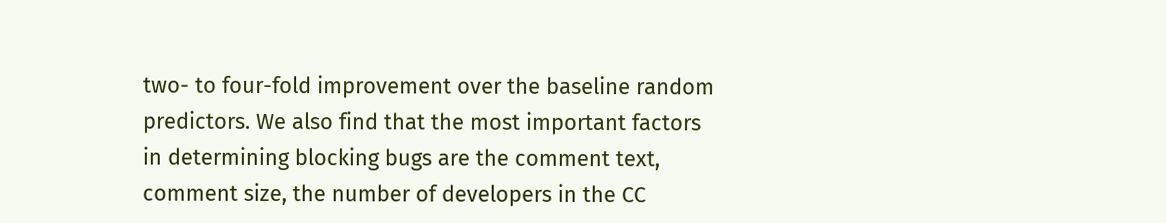two- to four-fold improvement over the baseline random predictors. We also find that the most important factors in determining blocking bugs are the comment text, comment size, the number of developers in the CC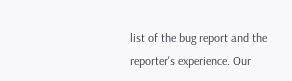list of the bug report and the reporter's experience. Our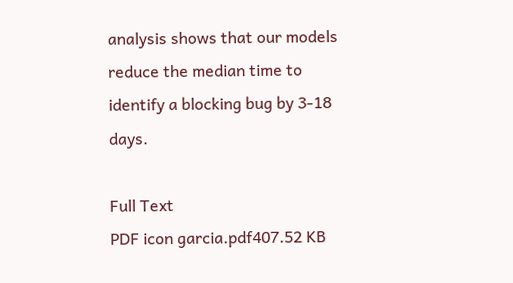analysis shows that our models reduce the median time to identify a blocking bug by 3-18 days.

Full Text
PDF icon garcia.pdf407.52 KB